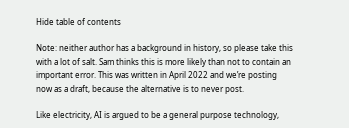Hide table of contents

Note: neither author has a background in history, so please take this with a lot of salt. Sam thinks this is more likely than not to contain an important error. This was written in April 2022 and we’re posting now as a draft, because the alternative is to never post.

Like electricity, AI is argued to be a general purpose technology,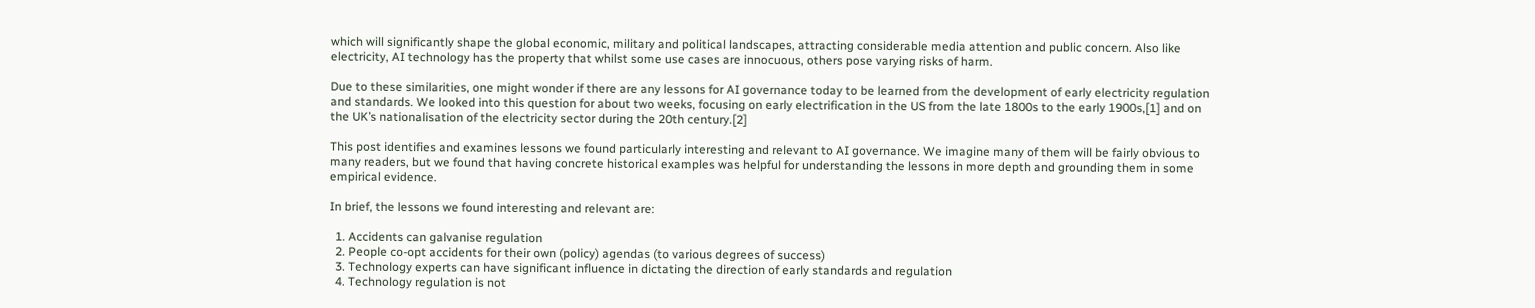which will significantly shape the global economic, military and political landscapes, attracting considerable media attention and public concern. Also like electricity, AI technology has the property that whilst some use cases are innocuous, others pose varying risks of harm.

Due to these similarities, one might wonder if there are any lessons for AI governance today to be learned from the development of early electricity regulation and standards. We looked into this question for about two weeks, focusing on early electrification in the US from the late 1800s to the early 1900s,[1] and on the UK’s nationalisation of the electricity sector during the 20th century.[2]

This post identifies and examines lessons we found particularly interesting and relevant to AI governance. We imagine many of them will be fairly obvious to many readers, but we found that having concrete historical examples was helpful for understanding the lessons in more depth and grounding them in some empirical evidence.

In brief, the lessons we found interesting and relevant are:

  1. Accidents can galvanise regulation
  2. People co-opt accidents for their own (policy) agendas (to various degrees of success)
  3. Technology experts can have significant influence in dictating the direction of early standards and regulation
  4. Technology regulation is not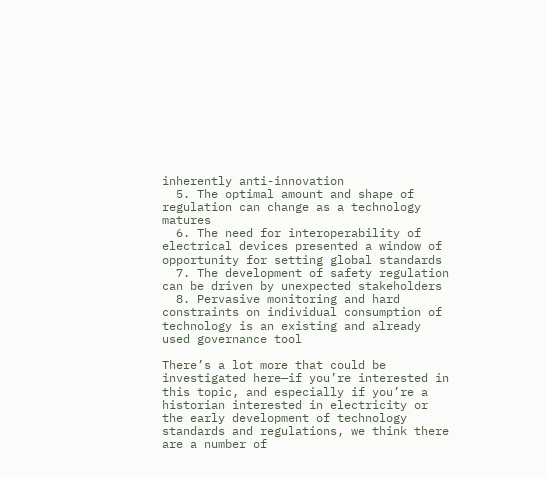inherently anti-innovation
  5. The optimal amount and shape of regulation can change as a technology matures
  6. The need for interoperability of electrical devices presented a window of opportunity for setting global standards
  7. The development of safety regulation can be driven by unexpected stakeholders
  8. Pervasive monitoring and hard constraints on individual consumption of technology is an existing and already used governance tool

There’s a lot more that could be investigated here—if you’re interested in this topic, and especially if you’re a historian interested in electricity or the early development of technology standards and regulations, we think there are a number of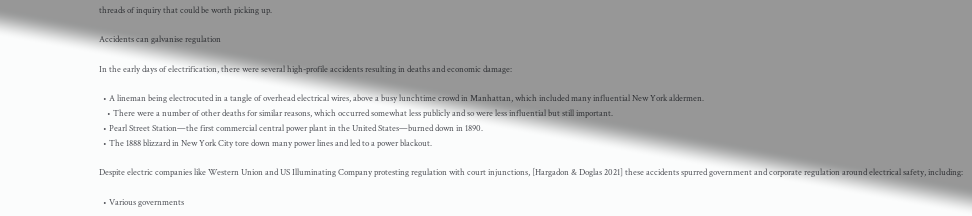threads of inquiry that could be worth picking up.

Accidents can galvanise regulation

In the early days of electrification, there were several high-profile accidents resulting in deaths and economic damage:

  • A lineman being electrocuted in a tangle of overhead electrical wires, above a busy lunchtime crowd in Manhattan, which included many influential New York aldermen.
    • There were a number of other deaths for similar reasons, which occurred somewhat less publicly and so were less influential but still important.
  • Pearl Street Station—the first commercial central power plant in the United States—burned down in 1890.
  • The 1888 blizzard in New York City tore down many power lines and led to a power blackout.

Despite electric companies like Western Union and US Illuminating Company protesting regulation with court injunctions, [Hargadon & Doglas 2021] these accidents spurred government and corporate regulation around electrical safety, including:

  • Various governments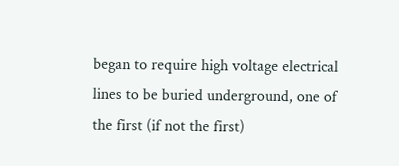began to require high voltage electrical lines to be buried underground, one of the first (if not the first)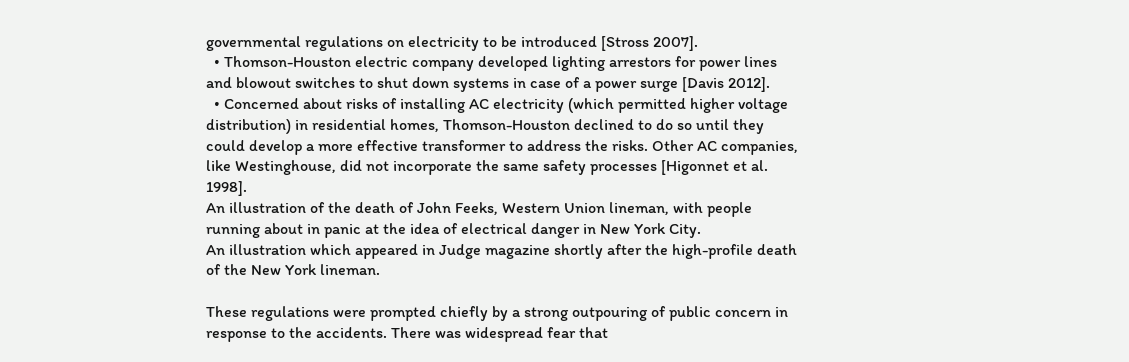governmental regulations on electricity to be introduced [Stross 2007].
  • Thomson-Houston electric company developed lighting arrestors for power lines and blowout switches to shut down systems in case of a power surge [Davis 2012].
  • Concerned about risks of installing AC electricity (which permitted higher voltage distribution) in residential homes, Thomson-Houston declined to do so until they could develop a more effective transformer to address the risks. Other AC companies, like Westinghouse, did not incorporate the same safety processes [Higonnet et al. 1998].
An illustration of the death of John Feeks, Western Union lineman, with people running about in panic at the idea of electrical danger in New York City.
An illustration which appeared in Judge magazine shortly after the high-profile death of the New York lineman.

These regulations were prompted chiefly by a strong outpouring of public concern in response to the accidents. There was widespread fear that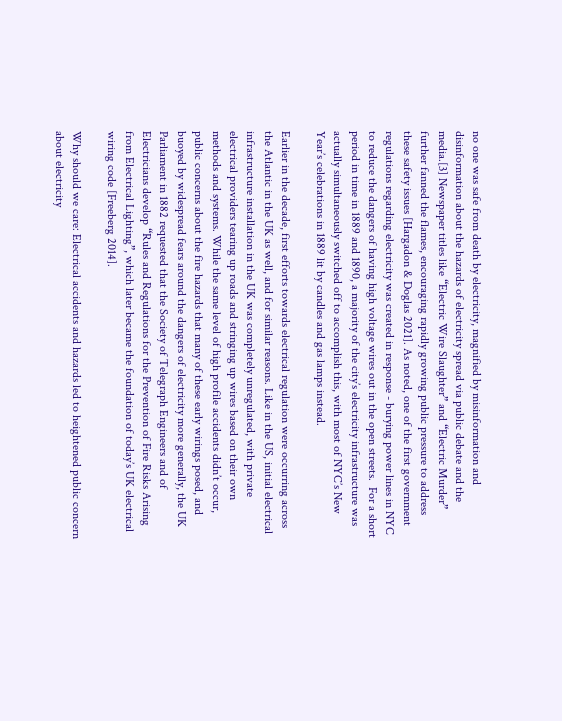no one was safe from death by electricity, magnified by misinformation and disinformation about the hazards of electricity spread via public debate and the media.[3] Newspaper titles like “Electric Wire Slaughter” and “Electric Murder” further fanned the flames, encouraging rapidly growing public pressure to address these safety issues [Hargadon & Doglas 2021]. As noted, one of the first government regulations regarding electricity was created in response - burying power lines in NYC to reduce the dangers of having high voltage wires out in the open streets.  For a short period in time in 1889 and 1890, a majority of the city’s electricity infrastructure was actually simultaneously switched off to accomplish this, with most of NYC’s New Year’s celebrations in 1889 lit by candles and gas lamps instead.

Earlier in the decade, first efforts towards electrical regulation were occurring across the Atlantic in the UK as well, and for similar reasons. Like in the US, initial electrical infrastructure installation in the UK was completely unregulated, with private electrical providers tearing up roads and stringing up wires based on their own methods and systems. While the same level of high profile accidents didn’t occur, public concerns about the fire hazards that many of these early wirings posed, and buoyed by widespread fears around the dangers of electricity more generally, the UK Parliament in 1882 requested that the Society of Telegraph Engineers and of Electricians develop “Rules and Regulations for the Prevention of Fire Risks Arising from Electrical Lighting”, which later became the foundation of today’s UK electrical wiring code [Freeberg 2014].

Why should we care: Electrical accidents and hazards led to heightened public concern about electricity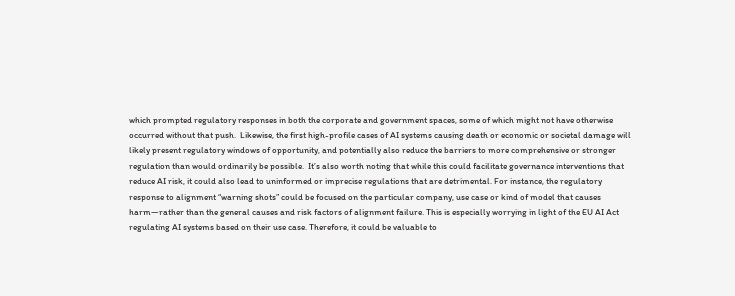which prompted regulatory responses in both the corporate and government spaces, some of which might not have otherwise occurred without that push.  Likewise, the first high-profile cases of AI systems causing death or economic or societal damage will likely present regulatory windows of opportunity, and potentially also reduce the barriers to more comprehensive or stronger regulation than would ordinarily be possible.  It’s also worth noting that while this could facilitate governance interventions that reduce AI risk, it could also lead to uninformed or imprecise regulations that are detrimental. For instance, the regulatory response to alignment “warning shots” could be focused on the particular company, use case or kind of model that causes harm—rather than the general causes and risk factors of alignment failure. This is especially worrying in light of the EU AI Act regulating AI systems based on their use case. Therefore, it could be valuable to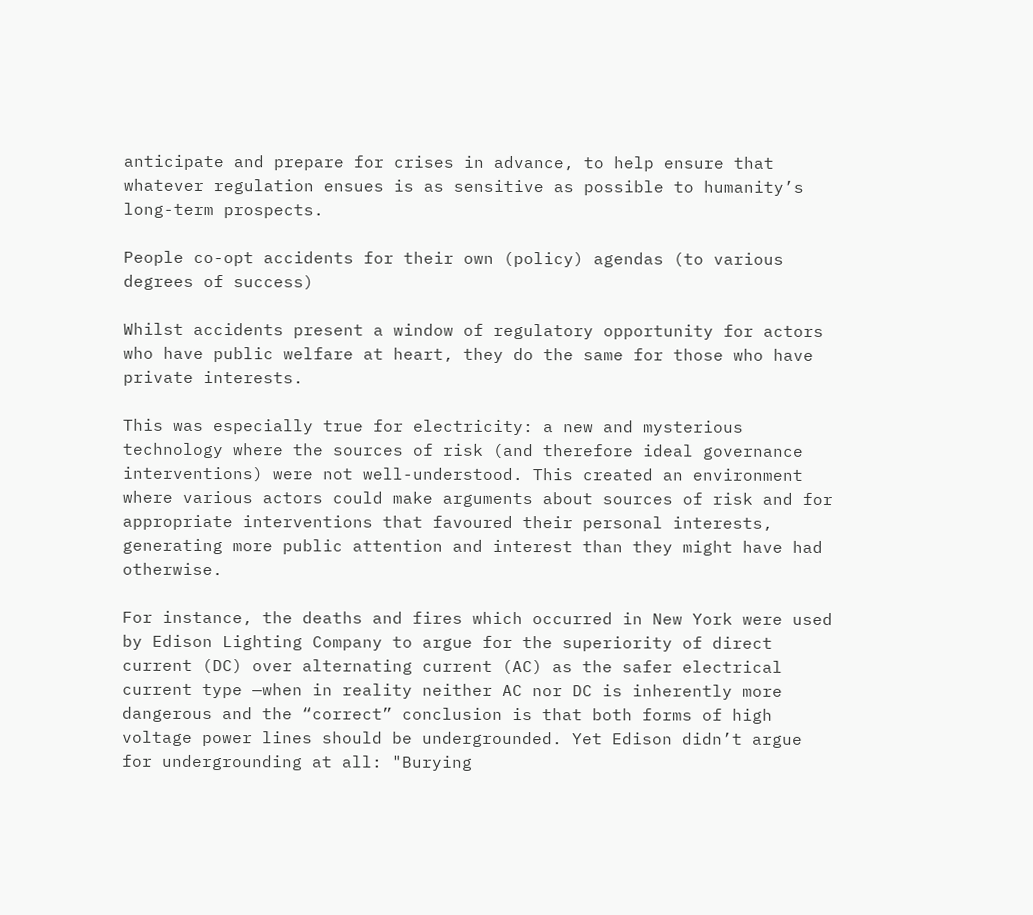anticipate and prepare for crises in advance, to help ensure that whatever regulation ensues is as sensitive as possible to humanity’s long-term prospects.

People co-opt accidents for their own (policy) agendas (to various degrees of success)

Whilst accidents present a window of regulatory opportunity for actors who have public welfare at heart, they do the same for those who have private interests.

This was especially true for electricity: a new and mysterious technology where the sources of risk (and therefore ideal governance interventions) were not well-understood. This created an environment where various actors could make arguments about sources of risk and for appropriate interventions that favoured their personal interests, generating more public attention and interest than they might have had otherwise.

For instance, the deaths and fires which occurred in New York were used by Edison Lighting Company to argue for the superiority of direct current (DC) over alternating current (AC) as the safer electrical current type —when in reality neither AC nor DC is inherently more dangerous and the “correct” conclusion is that both forms of high voltage power lines should be undergrounded. Yet Edison didn’t argue for undergrounding at all: "Burying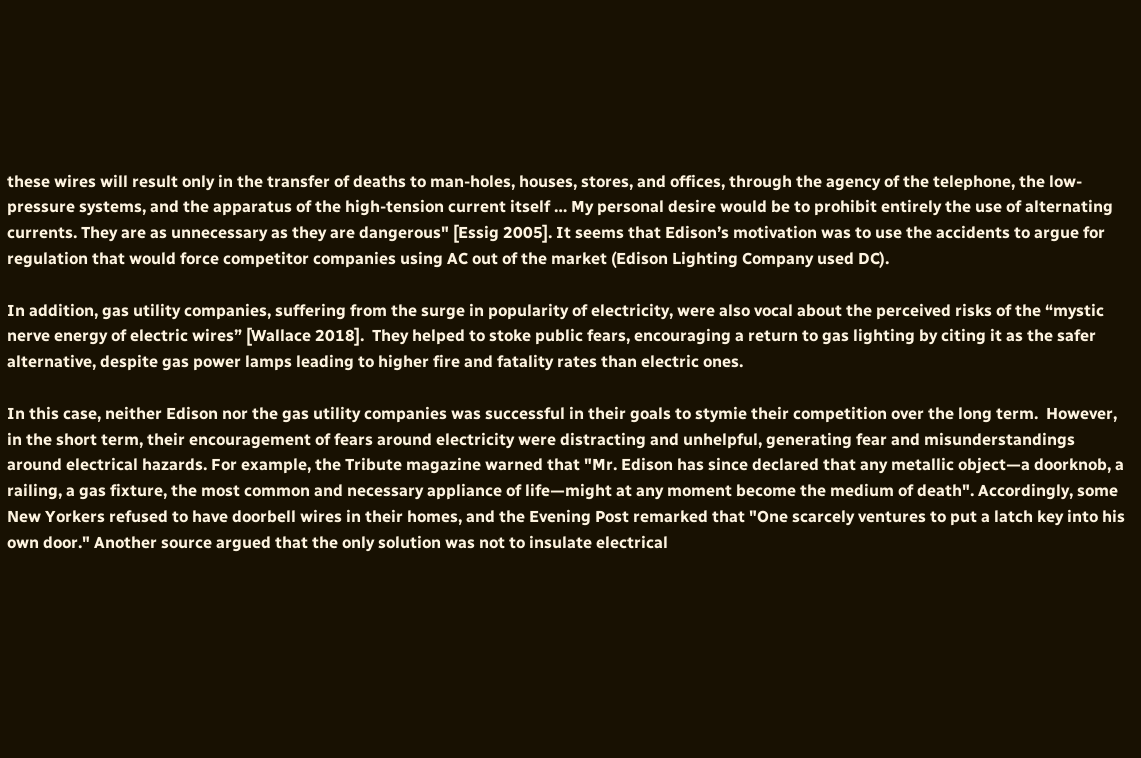these wires will result only in the transfer of deaths to man-holes, houses, stores, and offices, through the agency of the telephone, the low-pressure systems, and the apparatus of the high-tension current itself … My personal desire would be to prohibit entirely the use of alternating currents. They are as unnecessary as they are dangerous" [Essig 2005]. It seems that Edison’s motivation was to use the accidents to argue for regulation that would force competitor companies using AC out of the market (Edison Lighting Company used DC).

In addition, gas utility companies, suffering from the surge in popularity of electricity, were also vocal about the perceived risks of the “mystic nerve energy of electric wires” [Wallace 2018].  They helped to stoke public fears, encouraging a return to gas lighting by citing it as the safer alternative, despite gas power lamps leading to higher fire and fatality rates than electric ones.

In this case, neither Edison nor the gas utility companies was successful in their goals to stymie their competition over the long term.  However, in the short term, their encouragement of fears around electricity were distracting and unhelpful, generating fear and misunderstandings around electrical hazards. For example, the Tribute magazine warned that "Mr. Edison has since declared that any metallic object—a doorknob, a railing, a gas fixture, the most common and necessary appliance of life—might at any moment become the medium of death". Accordingly, some New Yorkers refused to have doorbell wires in their homes, and the Evening Post remarked that "One scarcely ventures to put a latch key into his own door." Another source argued that the only solution was not to insulate electrical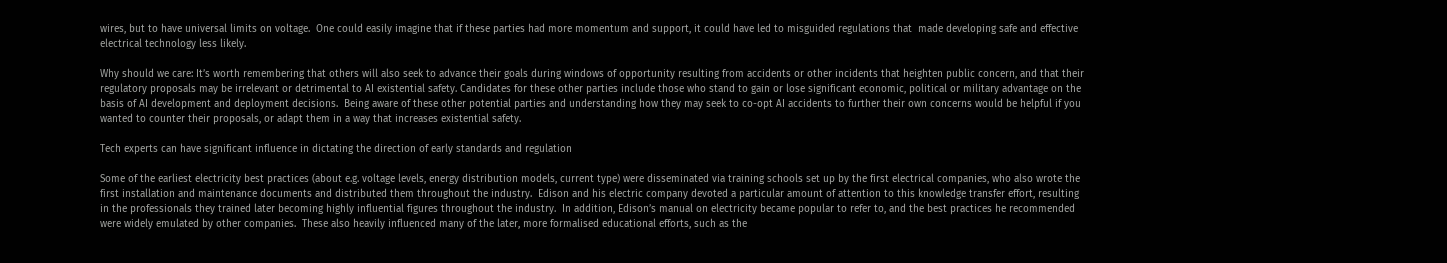wires, but to have universal limits on voltage.  One could easily imagine that if these parties had more momentum and support, it could have led to misguided regulations that  made developing safe and effective electrical technology less likely.

Why should we care: It’s worth remembering that others will also seek to advance their goals during windows of opportunity resulting from accidents or other incidents that heighten public concern, and that their regulatory proposals may be irrelevant or detrimental to AI existential safety. Candidates for these other parties include those who stand to gain or lose significant economic, political or military advantage on the basis of AI development and deployment decisions.  Being aware of these other potential parties and understanding how they may seek to co-opt AI accidents to further their own concerns would be helpful if you wanted to counter their proposals, or adapt them in a way that increases existential safety.

Tech experts can have significant influence in dictating the direction of early standards and regulation

Some of the earliest electricity best practices (about e.g. voltage levels, energy distribution models, current type) were disseminated via training schools set up by the first electrical companies, who also wrote the first installation and maintenance documents and distributed them throughout the industry.  Edison and his electric company devoted a particular amount of attention to this knowledge transfer effort, resulting in the professionals they trained later becoming highly influential figures throughout the industry.  In addition, Edison’s manual on electricity became popular to refer to, and the best practices he recommended were widely emulated by other companies.  These also heavily influenced many of the later, more formalised educational efforts, such as the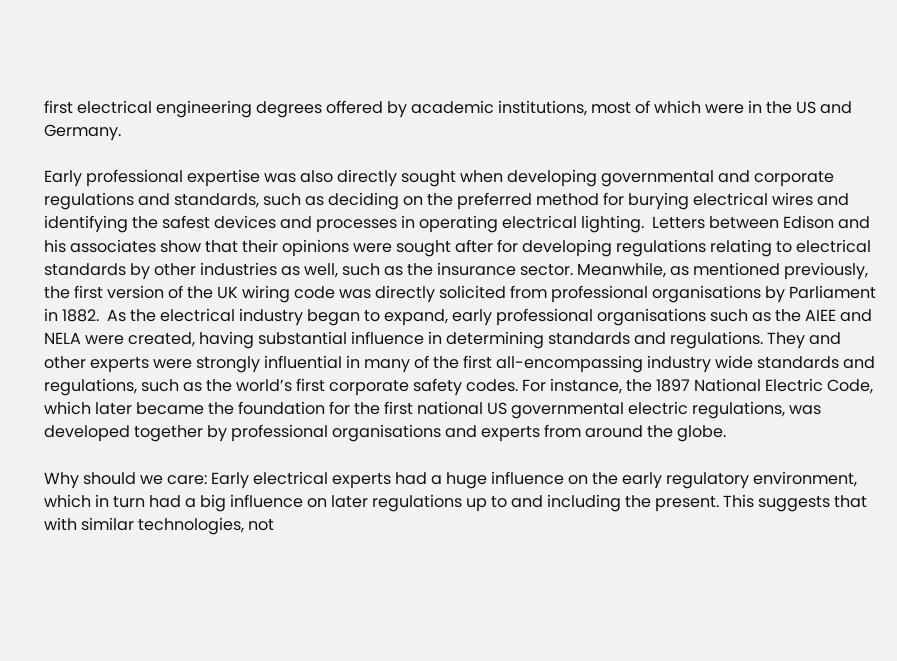first electrical engineering degrees offered by academic institutions, most of which were in the US and Germany.

Early professional expertise was also directly sought when developing governmental and corporate regulations and standards, such as deciding on the preferred method for burying electrical wires and identifying the safest devices and processes in operating electrical lighting.  Letters between Edison and his associates show that their opinions were sought after for developing regulations relating to electrical standards by other industries as well, such as the insurance sector. Meanwhile, as mentioned previously, the first version of the UK wiring code was directly solicited from professional organisations by Parliament in 1882.  As the electrical industry began to expand, early professional organisations such as the AIEE and NELA were created, having substantial influence in determining standards and regulations. They and other experts were strongly influential in many of the first all-encompassing industry wide standards and regulations, such as the world’s first corporate safety codes. For instance, the 1897 National Electric Code, which later became the foundation for the first national US governmental electric regulations, was developed together by professional organisations and experts from around the globe.

Why should we care: Early electrical experts had a huge influence on the early regulatory environment, which in turn had a big influence on later regulations up to and including the present. This suggests that with similar technologies, not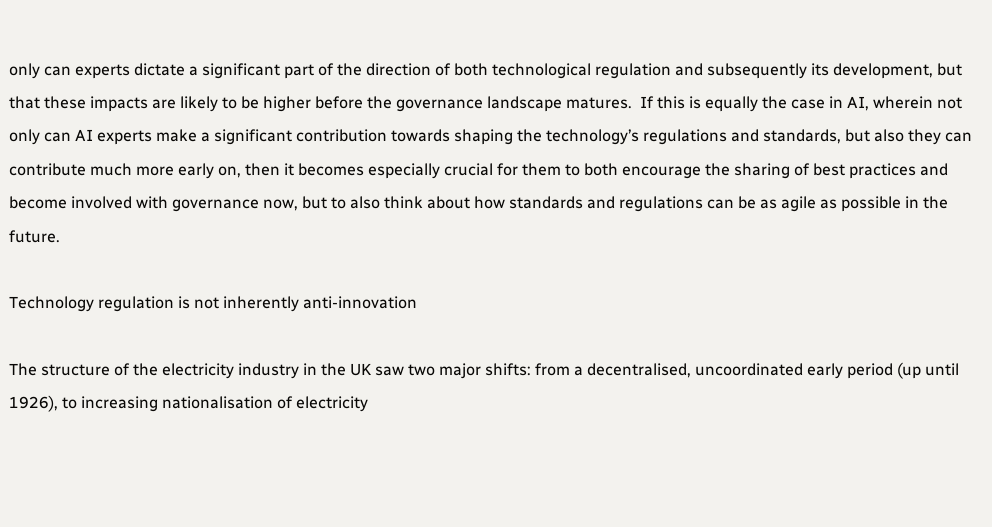only can experts dictate a significant part of the direction of both technological regulation and subsequently its development, but that these impacts are likely to be higher before the governance landscape matures.  If this is equally the case in AI, wherein not only can AI experts make a significant contribution towards shaping the technology’s regulations and standards, but also they can contribute much more early on, then it becomes especially crucial for them to both encourage the sharing of best practices and become involved with governance now, but to also think about how standards and regulations can be as agile as possible in the future.

Technology regulation is not inherently anti-innovation

The structure of the electricity industry in the UK saw two major shifts: from a decentralised, uncoordinated early period (up until 1926), to increasing nationalisation of electricity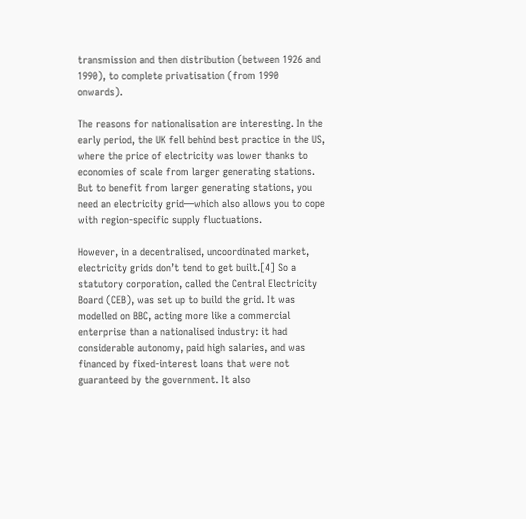transmission and then distribution (between 1926 and 1990), to complete privatisation (from 1990 onwards).

The reasons for nationalisation are interesting. In the early period, the UK fell behind best practice in the US, where the price of electricity was lower thanks to economies of scale from larger generating stations. But to benefit from larger generating stations, you need an electricity grid—which also allows you to cope with region-specific supply fluctuations.

However, in a decentralised, uncoordinated market, electricity grids don’t tend to get built.[4] So a statutory corporation, called the Central Electricity Board (CEB), was set up to build the grid. It was modelled on BBC, acting more like a commercial enterprise than a nationalised industry: it had considerable autonomy, paid high salaries, and was financed by fixed-interest loans that were not guaranteed by the government. It also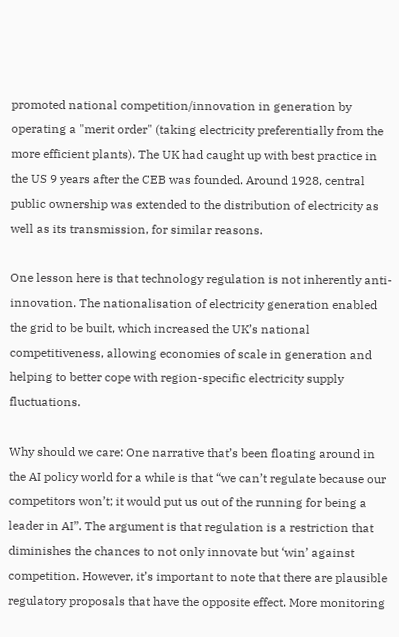promoted national competition/innovation in generation by operating a "merit order" (taking electricity preferentially from the more efficient plants). The UK had caught up with best practice in the US 9 years after the CEB was founded. Around 1928, central public ownership was extended to the distribution of electricity as well as its transmission, for similar reasons.

One lesson here is that technology regulation is not inherently anti-innovation. The nationalisation of electricity generation enabled the grid to be built, which increased the UK’s national competitiveness, allowing economies of scale in generation and helping to better cope with region-specific electricity supply fluctuations.

Why should we care: One narrative that’s been floating around in the AI policy world for a while is that “we can’t regulate because our competitors won’t; it would put us out of the running for being a leader in AI”. The argument is that regulation is a restriction that diminishes the chances to not only innovate but ‘win’ against competition. However, it’s important to note that there are plausible regulatory proposals that have the opposite effect. More monitoring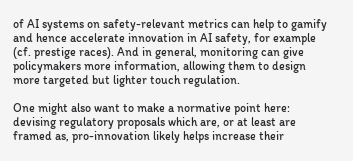of AI systems on safety-relevant metrics can help to gamify and hence accelerate innovation in AI safety, for example (cf. prestige races). And in general, monitoring can give policymakers more information, allowing them to design more targeted but lighter touch regulation.

One might also want to make a normative point here: devising regulatory proposals which are, or at least are framed as, pro-innovation likely helps increase their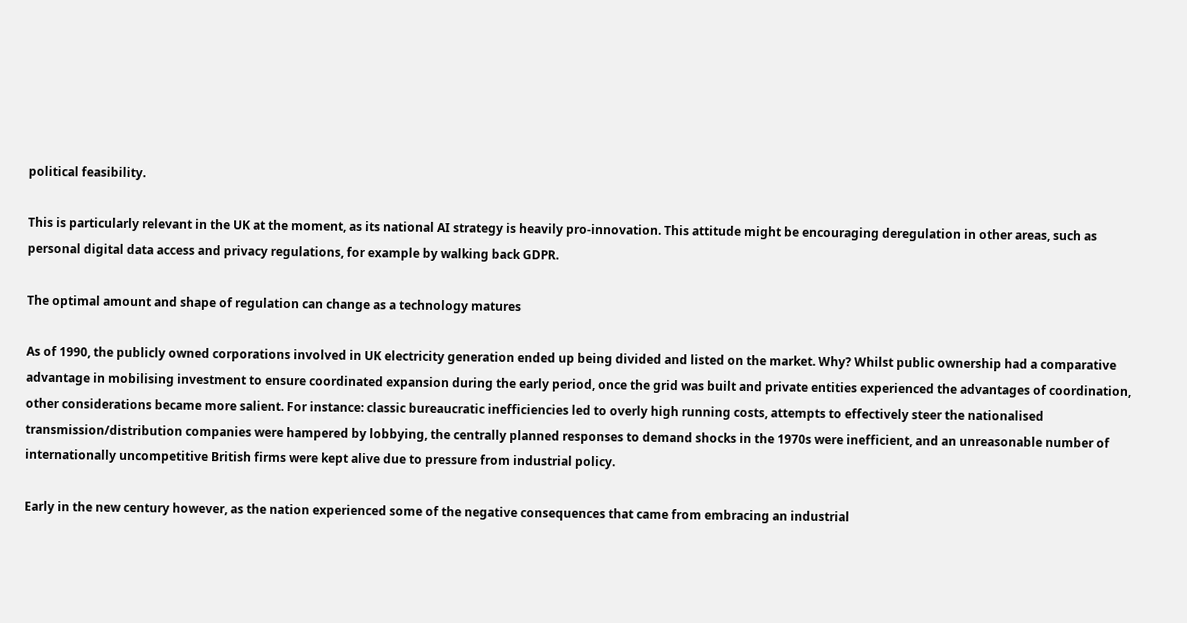political feasibility.

This is particularly relevant in the UK at the moment, as its national AI strategy is heavily pro-innovation. This attitude might be encouraging deregulation in other areas, such as personal digital data access and privacy regulations, for example by walking back GDPR.

The optimal amount and shape of regulation can change as a technology matures

As of 1990, the publicly owned corporations involved in UK electricity generation ended up being divided and listed on the market. Why? Whilst public ownership had a comparative advantage in mobilising investment to ensure coordinated expansion during the early period, once the grid was built and private entities experienced the advantages of coordination, other considerations became more salient. For instance: classic bureaucratic inefficiencies led to overly high running costs, attempts to effectively steer the nationalised transmission/distribution companies were hampered by lobbying, the centrally planned responses to demand shocks in the 1970s were inefficient, and an unreasonable number of internationally uncompetitive British firms were kept alive due to pressure from industrial policy.

Early in the new century however, as the nation experienced some of the negative consequences that came from embracing an industrial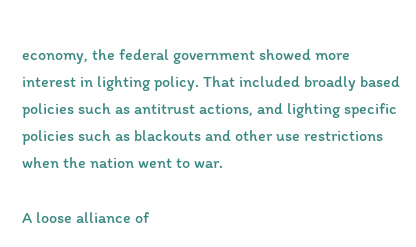economy, the federal government showed more interest in lighting policy. That included broadly based policies such as antitrust actions, and lighting specific policies such as blackouts and other use restrictions when the nation went to war.

A loose alliance of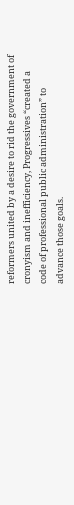reformers united by a desire to rid the government of cronyism and inefficiency, Progressives “created a code of professional public administration” to advance those goals.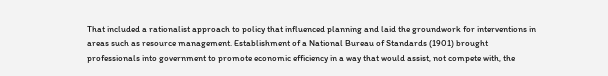That included a rationalist approach to policy that influenced planning and laid the groundwork for interventions in areas such as resource management. Establishment of a National Bureau of Standards (1901) brought professionals into government to promote economic efficiency in a way that would assist, not compete with, the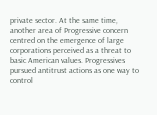private sector. At the same time, another area of Progressive concern centred on the emergence of large corporations perceived as a threat to basic American values. Progressives pursued antitrust actions as one way to control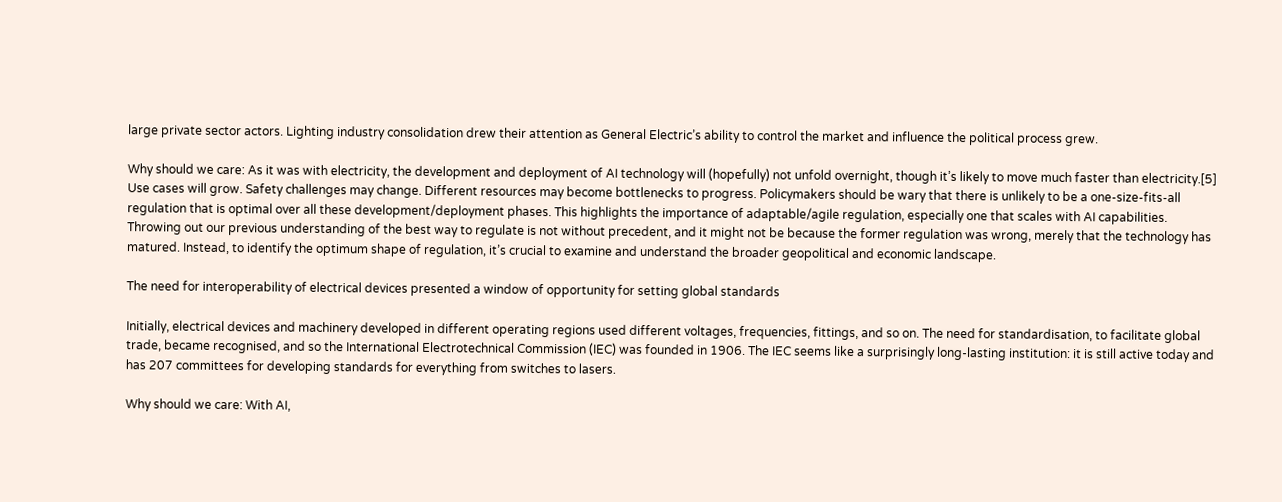large private sector actors. Lighting industry consolidation drew their attention as General Electric’s ability to control the market and influence the political process grew.

Why should we care: As it was with electricity, the development and deployment of AI technology will (hopefully) not unfold overnight, though it’s likely to move much faster than electricity.[5] Use cases will grow. Safety challenges may change. Different resources may become bottlenecks to progress. Policymakers should be wary that there is unlikely to be a one-size-fits-all regulation that is optimal over all these development/deployment phases. This highlights the importance of adaptable/agile regulation, especially one that scales with AI capabilities. Throwing out our previous understanding of the best way to regulate is not without precedent, and it might not be because the former regulation was wrong, merely that the technology has matured. Instead, to identify the optimum shape of regulation, it’s crucial to examine and understand the broader geopolitical and economic landscape.

The need for interoperability of electrical devices presented a window of opportunity for setting global standards

Initially, electrical devices and machinery developed in different operating regions used different voltages, frequencies, fittings, and so on. The need for standardisation, to facilitate global trade, became recognised, and so the International Electrotechnical Commission (IEC) was founded in 1906. The IEC seems like a surprisingly long-lasting institution: it is still active today and has 207 committees for developing standards for everything from switches to lasers.

Why should we care: With AI,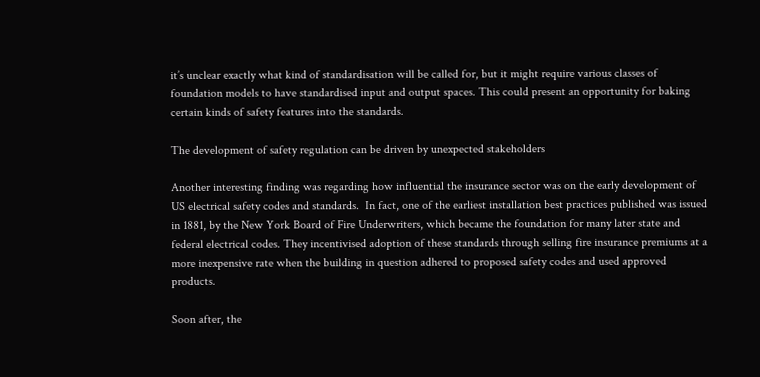it’s unclear exactly what kind of standardisation will be called for, but it might require various classes of foundation models to have standardised input and output spaces. This could present an opportunity for baking certain kinds of safety features into the standards.

The development of safety regulation can be driven by unexpected stakeholders

Another interesting finding was regarding how influential the insurance sector was on the early development of US electrical safety codes and standards.  In fact, one of the earliest installation best practices published was issued in 1881, by the New York Board of Fire Underwriters, which became the foundation for many later state and federal electrical codes. They incentivised adoption of these standards through selling fire insurance premiums at a more inexpensive rate when the building in question adhered to proposed safety codes and used approved products.

Soon after, the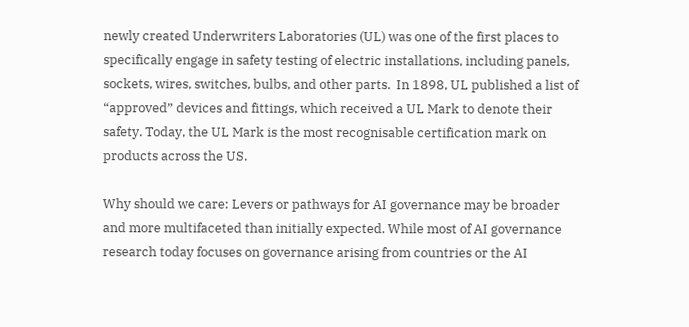newly created Underwriters Laboratories (UL) was one of the first places to specifically engage in safety testing of electric installations, including panels, sockets, wires, switches, bulbs, and other parts.  In 1898, UL published a list of “approved” devices and fittings, which received a UL Mark to denote their safety. Today, the UL Mark is the most recognisable certification mark on products across the US.

Why should we care: Levers or pathways for AI governance may be broader and more multifaceted than initially expected. While most of AI governance research today focuses on governance arising from countries or the AI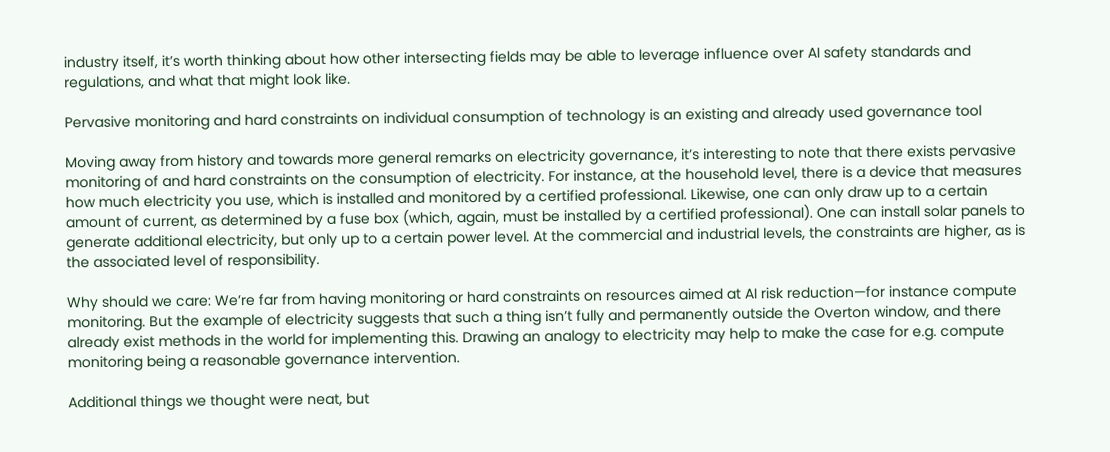industry itself, it’s worth thinking about how other intersecting fields may be able to leverage influence over AI safety standards and regulations, and what that might look like.

Pervasive monitoring and hard constraints on individual consumption of technology is an existing and already used governance tool

Moving away from history and towards more general remarks on electricity governance, it’s interesting to note that there exists pervasive monitoring of and hard constraints on the consumption of electricity. For instance, at the household level, there is a device that measures how much electricity you use, which is installed and monitored by a certified professional. Likewise, one can only draw up to a certain amount of current, as determined by a fuse box (which, again, must be installed by a certified professional). One can install solar panels to generate additional electricity, but only up to a certain power level. At the commercial and industrial levels, the constraints are higher, as is the associated level of responsibility.

Why should we care: We’re far from having monitoring or hard constraints on resources aimed at AI risk reduction—for instance compute monitoring. But the example of electricity suggests that such a thing isn’t fully and permanently outside the Overton window, and there already exist methods in the world for implementing this. Drawing an analogy to electricity may help to make the case for e.g. compute monitoring being a reasonable governance intervention.

Additional things we thought were neat, but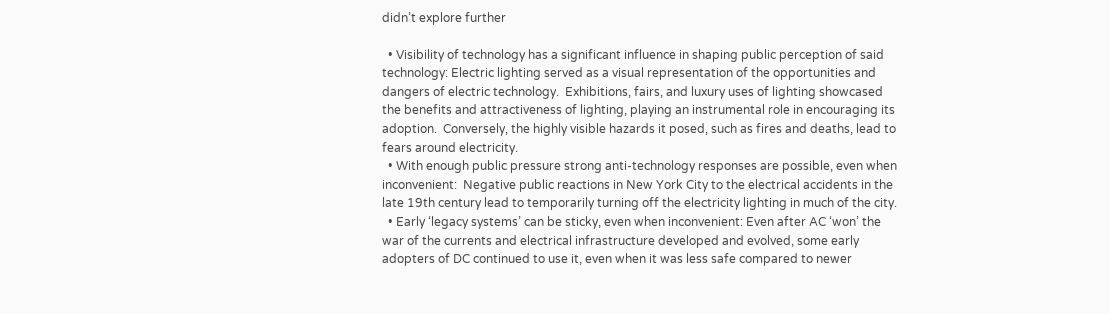didn’t explore further

  • Visibility of technology has a significant influence in shaping public perception of said technology: Electric lighting served as a visual representation of the opportunities and dangers of electric technology.  Exhibitions, fairs, and luxury uses of lighting showcased the benefits and attractiveness of lighting, playing an instrumental role in encouraging its adoption.  Conversely, the highly visible hazards it posed, such as fires and deaths, lead to fears around electricity.
  • With enough public pressure strong anti-technology responses are possible, even when inconvenient:  Negative public reactions in New York City to the electrical accidents in the late 19th century lead to temporarily turning off the electricity lighting in much of the city.
  • Early ‘legacy systems’ can be sticky, even when inconvenient: Even after AC ‘won’ the war of the currents and electrical infrastructure developed and evolved, some early adopters of DC continued to use it, even when it was less safe compared to newer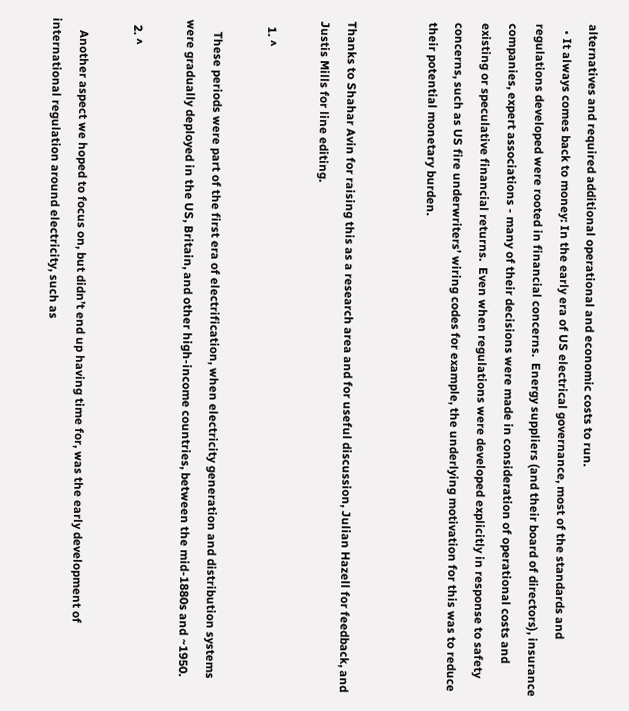alternatives and required additional operational and economic costs to run.
  • It always comes back to money: In the early era of US electrical governance, most of the standards and regulations developed were rooted in financial concerns.  Energy suppliers (and their board of directors), insurance companies, expert associations - many of their decisions were made in consideration of operational costs and existing or speculative financial returns.  Even when regulations were developed explicitly in response to safety concerns, such as US fire underwriters’ wiring codes for example, the underlying motivation for this was to reduce their potential monetary burden.


Thanks to Shahar Avin for raising this as a research area and for useful discussion, Julian Hazell for feedback, and Justis Mills for line editing.

  1. ^

    These periods were part of the first era of electrification, when electricity generation and distribution systems were gradually deployed in the US, Britain, and other high-income countries, between the mid-1880s and ~1950.

  2. ^

    Another aspect we hoped to focus on, but didn’t end up having time for, was the early development of international regulation around electricity, such as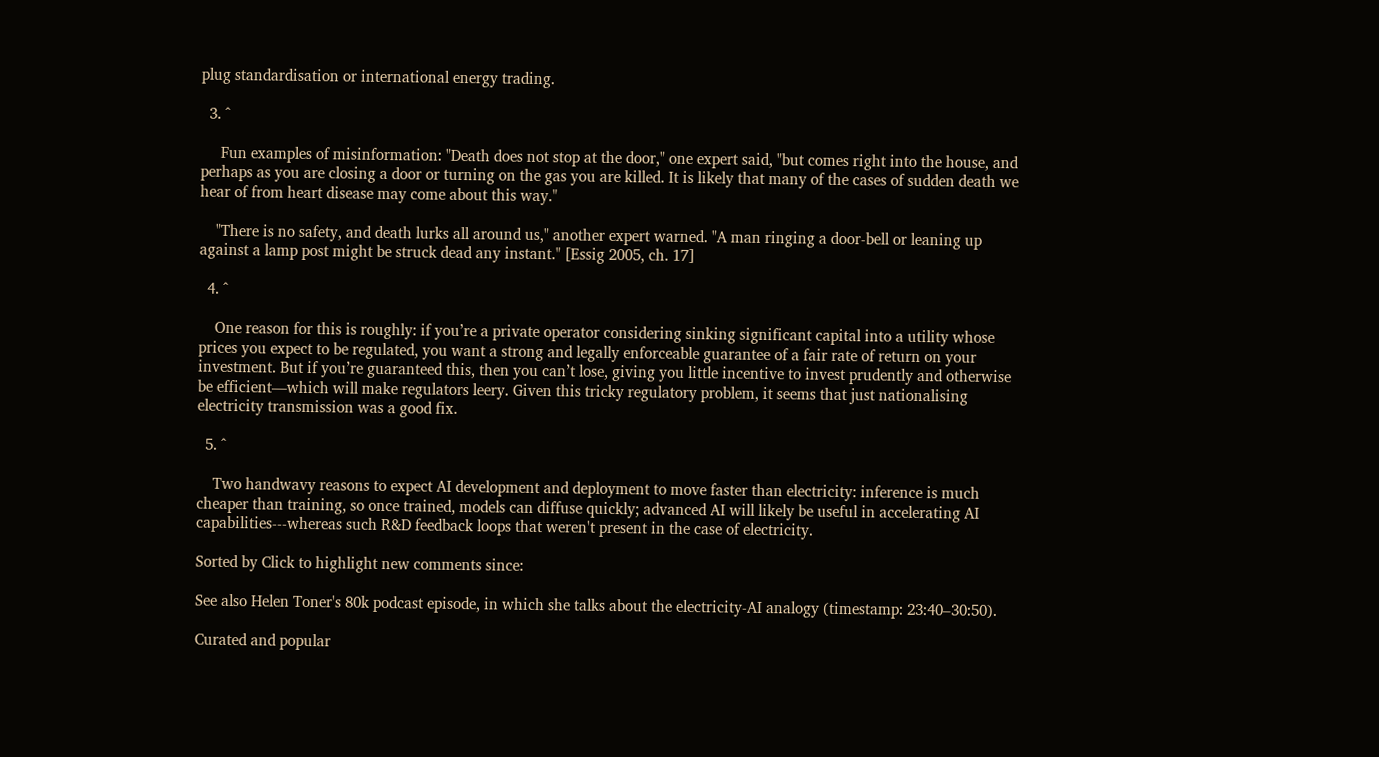plug standardisation or international energy trading.

  3. ^

     Fun examples of misinformation: "Death does not stop at the door," one expert said, "but comes right into the house, and perhaps as you are closing a door or turning on the gas you are killed. It is likely that many of the cases of sudden death we hear of from heart disease may come about this way."

    "There is no safety, and death lurks all around us," another expert warned. "A man ringing a door-bell or leaning up against a lamp post might be struck dead any instant." [Essig 2005, ch. 17]

  4. ^

    One reason for this is roughly: if you’re a private operator considering sinking significant capital into a utility whose prices you expect to be regulated, you want a strong and legally enforceable guarantee of a fair rate of return on your investment. But if you’re guaranteed this, then you can’t lose, giving you little incentive to invest prudently and otherwise be efficient—which will make regulators leery. Given this tricky regulatory problem, it seems that just nationalising electricity transmission was a good fix.

  5. ^

    Two handwavy reasons to expect AI development and deployment to move faster than electricity: inference is much cheaper than training, so once trained, models can diffuse quickly; advanced AI will likely be useful in accelerating AI capabilities---whereas such R&D feedback loops that weren't present in the case of electricity.

Sorted by Click to highlight new comments since:

See also Helen Toner's 80k podcast episode, in which she talks about the electricity-AI analogy (timestamp: 23:40–30:50).

Curated and popular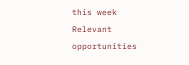this week
Relevant opportunities